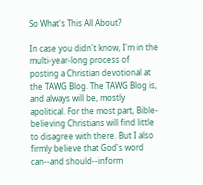So What's This All About?

In case you didn't know, I'm in the multi-year-long process of posting a Christian devotional at the TAWG Blog. The TAWG Blog is, and always will be, mostly apolitical. For the most part, Bible-believing Christians will find little to disagree with there. But I also firmly believe that God's word can--and should--inform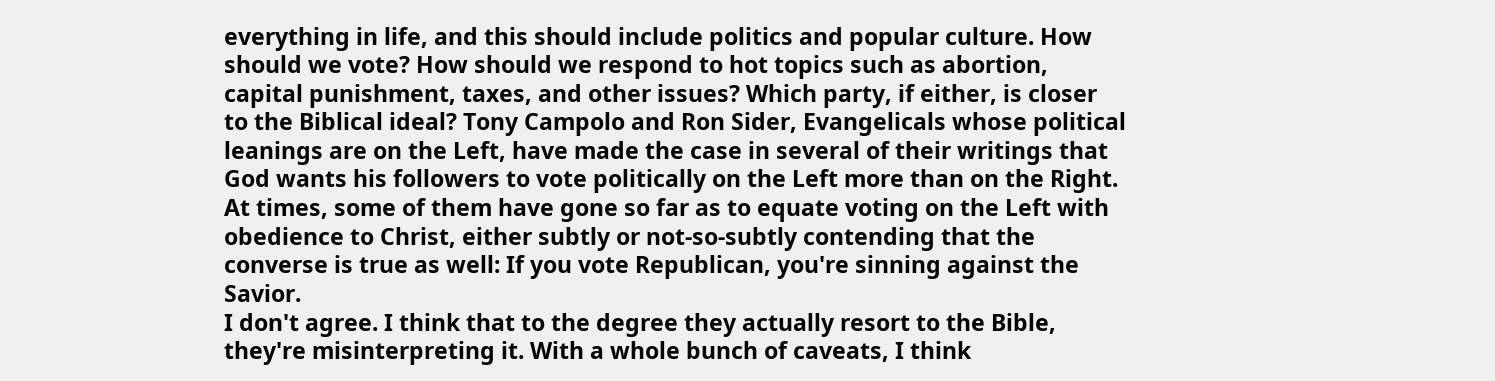everything in life, and this should include politics and popular culture. How should we vote? How should we respond to hot topics such as abortion, capital punishment, taxes, and other issues? Which party, if either, is closer to the Biblical ideal? Tony Campolo and Ron Sider, Evangelicals whose political leanings are on the Left, have made the case in several of their writings that God wants his followers to vote politically on the Left more than on the Right. At times, some of them have gone so far as to equate voting on the Left with obedience to Christ, either subtly or not-so-subtly contending that the converse is true as well: If you vote Republican, you're sinning against the Savior.
I don't agree. I think that to the degree they actually resort to the Bible, they're misinterpreting it. With a whole bunch of caveats, I think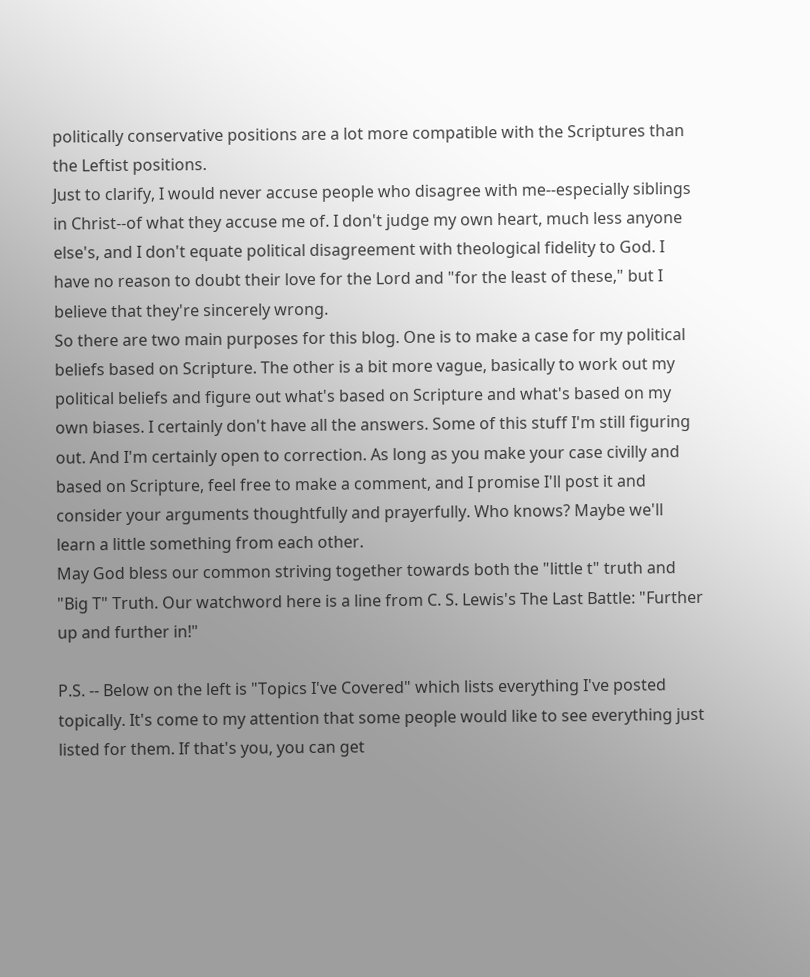politically conservative positions are a lot more compatible with the Scriptures than the Leftist positions.
Just to clarify, I would never accuse people who disagree with me--especially siblings in Christ--of what they accuse me of. I don't judge my own heart, much less anyone else's, and I don't equate political disagreement with theological fidelity to God. I have no reason to doubt their love for the Lord and "for the least of these," but I believe that they're sincerely wrong.
So there are two main purposes for this blog. One is to make a case for my political beliefs based on Scripture. The other is a bit more vague, basically to work out my political beliefs and figure out what's based on Scripture and what's based on my own biases. I certainly don't have all the answers. Some of this stuff I'm still figuring out. And I'm certainly open to correction. As long as you make your case civilly and based on Scripture, feel free to make a comment, and I promise I'll post it and consider your arguments thoughtfully and prayerfully. Who knows? Maybe we'll learn a little something from each other.
May God bless our common striving together towards both the "little t" truth and "Big T" Truth. Our watchword here is a line from C. S. Lewis's The Last Battle: "Further up and further in!"

P.S. -- Below on the left is "Topics I've Covered" which lists everything I've posted topically. It's come to my attention that some people would like to see everything just listed for them. If that's you, you can get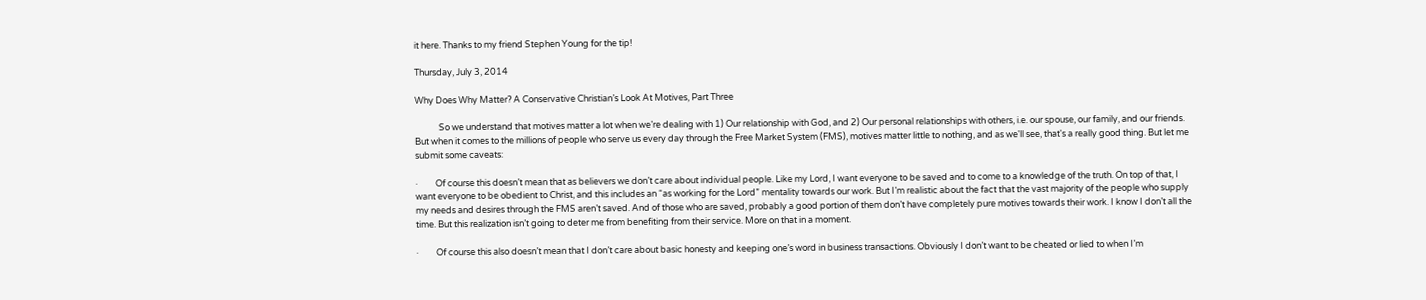it here. Thanks to my friend Stephen Young for the tip!

Thursday, July 3, 2014

Why Does Why Matter? A Conservative Christian’s Look At Motives, Part Three

            So we understand that motives matter a lot when we’re dealing with 1) Our relationship with God, and 2) Our personal relationships with others, i.e. our spouse, our family, and our friends. But when it comes to the millions of people who serve us every day through the Free Market System (FMS), motives matter little to nothing, and as we'll see, that's a really good thing. But let me submit some caveats:

·         Of course this doesn’t mean that as believers we don’t care about individual people. Like my Lord, I want everyone to be saved and to come to a knowledge of the truth. On top of that, I want everyone to be obedient to Christ, and this includes an “as working for the Lord” mentality towards our work. But I’m realistic about the fact that the vast majority of the people who supply my needs and desires through the FMS aren’t saved. And of those who are saved, probably a good portion of them don’t have completely pure motives towards their work. I know I don’t all the time. But this realization isn’t going to deter me from benefiting from their service. More on that in a moment.

·         Of course this also doesn’t mean that I don’t care about basic honesty and keeping one’s word in business transactions. Obviously I don’t want to be cheated or lied to when I’m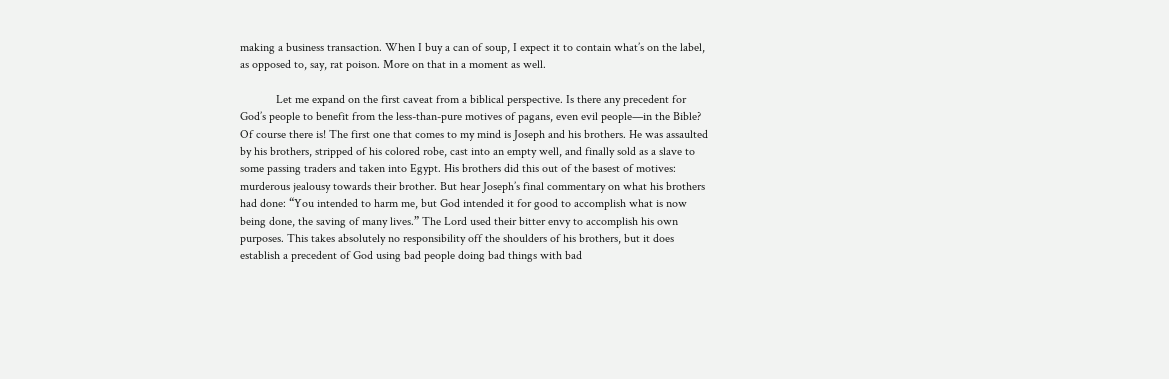making a business transaction. When I buy a can of soup, I expect it to contain what’s on the label, as opposed to, say, rat poison. More on that in a moment as well.

            Let me expand on the first caveat from a biblical perspective. Is there any precedent for God’s people to benefit from the less-than-pure motives of pagans, even evil people—in the Bible? Of course there is! The first one that comes to my mind is Joseph and his brothers. He was assaulted by his brothers, stripped of his colored robe, cast into an empty well, and finally sold as a slave to some passing traders and taken into Egypt. His brothers did this out of the basest of motives: murderous jealousy towards their brother. But hear Joseph’s final commentary on what his brothers had done: “You intended to harm me, but God intended it for good to accomplish what is now being done, the saving of many lives.” The Lord used their bitter envy to accomplish his own purposes. This takes absolutely no responsibility off the shoulders of his brothers, but it does establish a precedent of God using bad people doing bad things with bad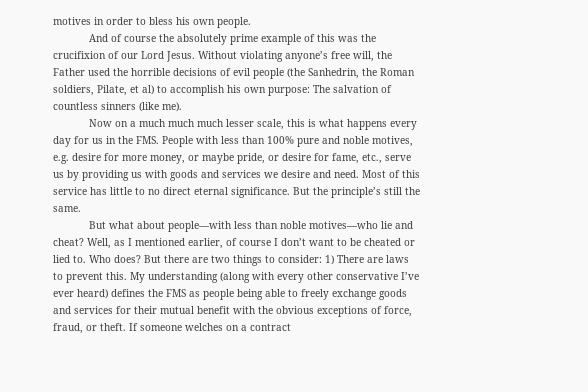motives in order to bless his own people.
            And of course the absolutely prime example of this was the crucifixion of our Lord Jesus. Without violating anyone’s free will, the Father used the horrible decisions of evil people (the Sanhedrin, the Roman soldiers, Pilate, et al) to accomplish his own purpose: The salvation of countless sinners (like me).
            Now on a much much much lesser scale, this is what happens every day for us in the FMS. People with less than 100% pure and noble motives, e.g. desire for more money, or maybe pride, or desire for fame, etc., serve us by providing us with goods and services we desire and need. Most of this service has little to no direct eternal significance. But the principle’s still the same.
            But what about people—with less than noble motives—who lie and cheat? Well, as I mentioned earlier, of course I don’t want to be cheated or lied to. Who does? But there are two things to consider: 1) There are laws to prevent this. My understanding (along with every other conservative I’ve ever heard) defines the FMS as people being able to freely exchange goods and services for their mutual benefit with the obvious exceptions of force, fraud, or theft. If someone welches on a contract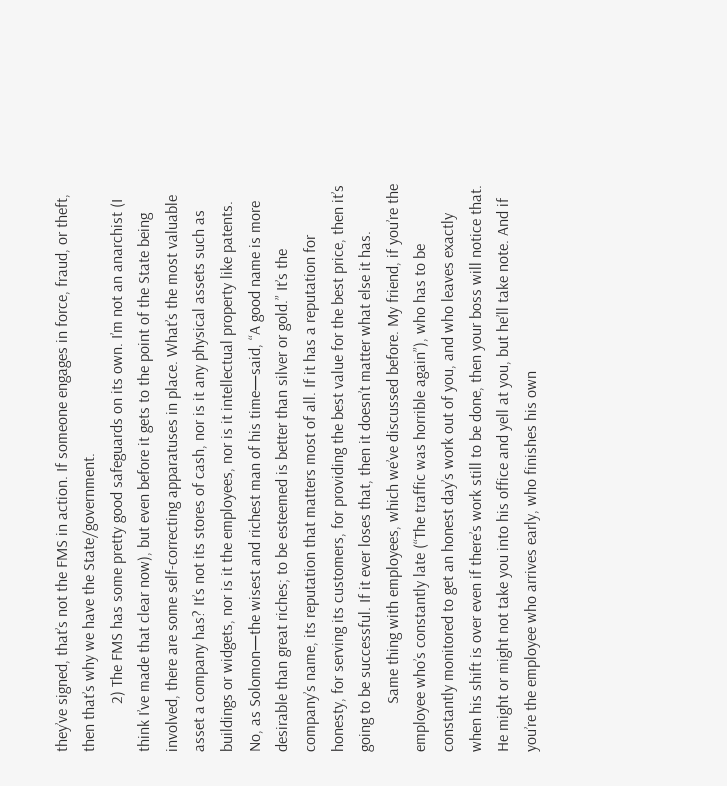they’ve signed, that’s not the FMS in action. If someone engages in force, fraud, or theft, then that’s why we have the State/government.
            2) The FMS has some pretty good safeguards on its own. I’m not an anarchist (I think I’ve made that clear now), but even before it gets to the point of the State being involved, there are some self-correcting apparatuses in place. What’s the most valuable asset a company has? It’s not its stores of cash, nor is it any physical assets such as buildings or widgets, nor is it the employees, nor is it intellectual property like patents. No, as Solomon—the wisest and richest man of his time—said, “A good name is more desirable than great riches; to be esteemed is better than silver or gold.” It’s the company’s name, its reputation that matters most of all. If it has a reputation for honesty, for serving its customers, for providing the best value for the best price, then it’s going to be successful. If it ever loses that, then it doesn’t matter what else it has.
            Same thing with employees, which we’ve discussed before. My friend, if you’re the employee who’s constantly late (“The traffic was horrible again”), who has to be constantly monitored to get an honest day’s work out of you, and who leaves exactly when his shift is over even if there’s work still to be done, then your boss will notice that. He might or might not take you into his office and yell at you, but he’ll take note. And if you’re the employee who arrives early, who finishes his own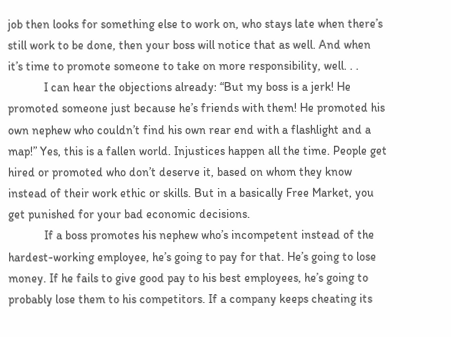job then looks for something else to work on, who stays late when there’s still work to be done, then your boss will notice that as well. And when it’s time to promote someone to take on more responsibility, well. . .
            I can hear the objections already: “But my boss is a jerk! He promoted someone just because he’s friends with them! He promoted his own nephew who couldn’t find his own rear end with a flashlight and a map!” Yes, this is a fallen world. Injustices happen all the time. People get hired or promoted who don’t deserve it, based on whom they know instead of their work ethic or skills. But in a basically Free Market, you get punished for your bad economic decisions.
            If a boss promotes his nephew who’s incompetent instead of the hardest-working employee, he’s going to pay for that. He’s going to lose money. If he fails to give good pay to his best employees, he’s going to probably lose them to his competitors. If a company keeps cheating its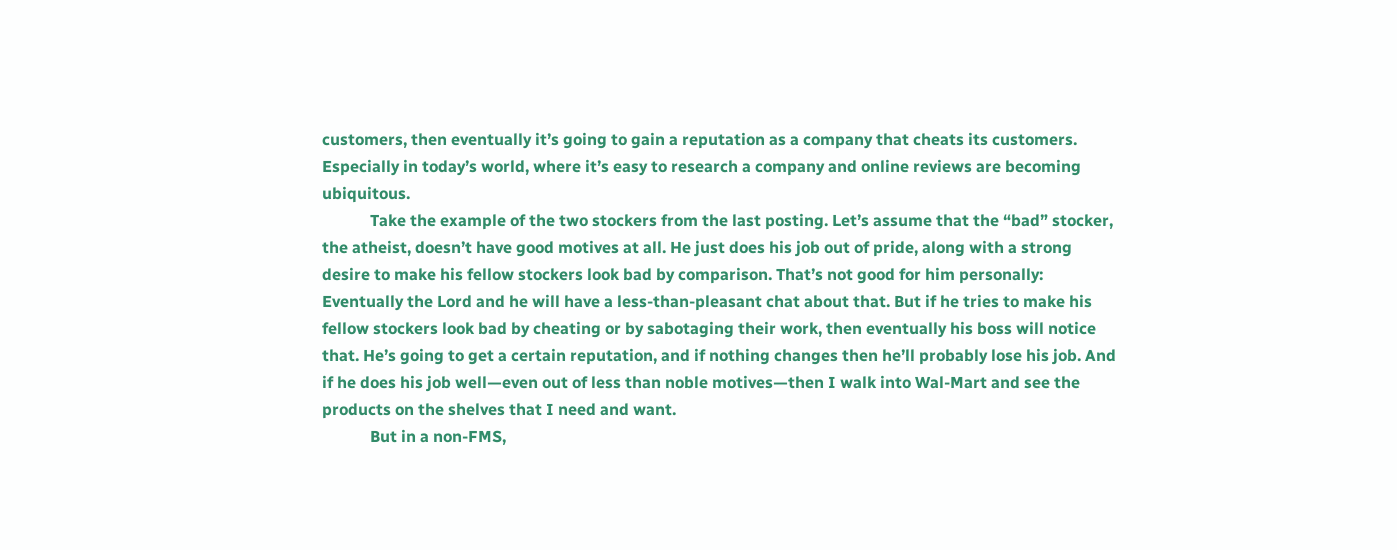customers, then eventually it’s going to gain a reputation as a company that cheats its customers. Especially in today’s world, where it’s easy to research a company and online reviews are becoming ubiquitous.
            Take the example of the two stockers from the last posting. Let’s assume that the “bad” stocker, the atheist, doesn’t have good motives at all. He just does his job out of pride, along with a strong desire to make his fellow stockers look bad by comparison. That’s not good for him personally: Eventually the Lord and he will have a less-than-pleasant chat about that. But if he tries to make his fellow stockers look bad by cheating or by sabotaging their work, then eventually his boss will notice that. He’s going to get a certain reputation, and if nothing changes then he’ll probably lose his job. And if he does his job well—even out of less than noble motives—then I walk into Wal-Mart and see the products on the shelves that I need and want.
            But in a non-FMS,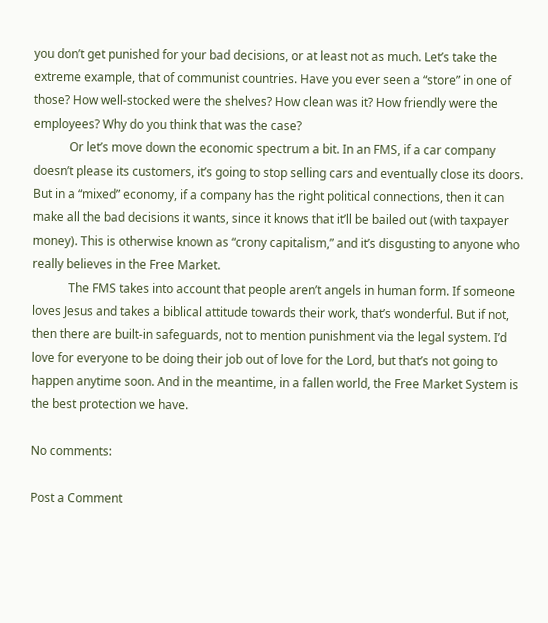you don’t get punished for your bad decisions, or at least not as much. Let’s take the extreme example, that of communist countries. Have you ever seen a “store” in one of those? How well-stocked were the shelves? How clean was it? How friendly were the employees? Why do you think that was the case?
            Or let’s move down the economic spectrum a bit. In an FMS, if a car company doesn’t please its customers, it’s going to stop selling cars and eventually close its doors. But in a “mixed” economy, if a company has the right political connections, then it can make all the bad decisions it wants, since it knows that it’ll be bailed out (with taxpayer money). This is otherwise known as “crony capitalism,” and it’s disgusting to anyone who really believes in the Free Market.
            The FMS takes into account that people aren’t angels in human form. If someone loves Jesus and takes a biblical attitude towards their work, that’s wonderful. But if not, then there are built-in safeguards, not to mention punishment via the legal system. I’d love for everyone to be doing their job out of love for the Lord, but that’s not going to happen anytime soon. And in the meantime, in a fallen world, the Free Market System is the best protection we have.

No comments:

Post a Comment